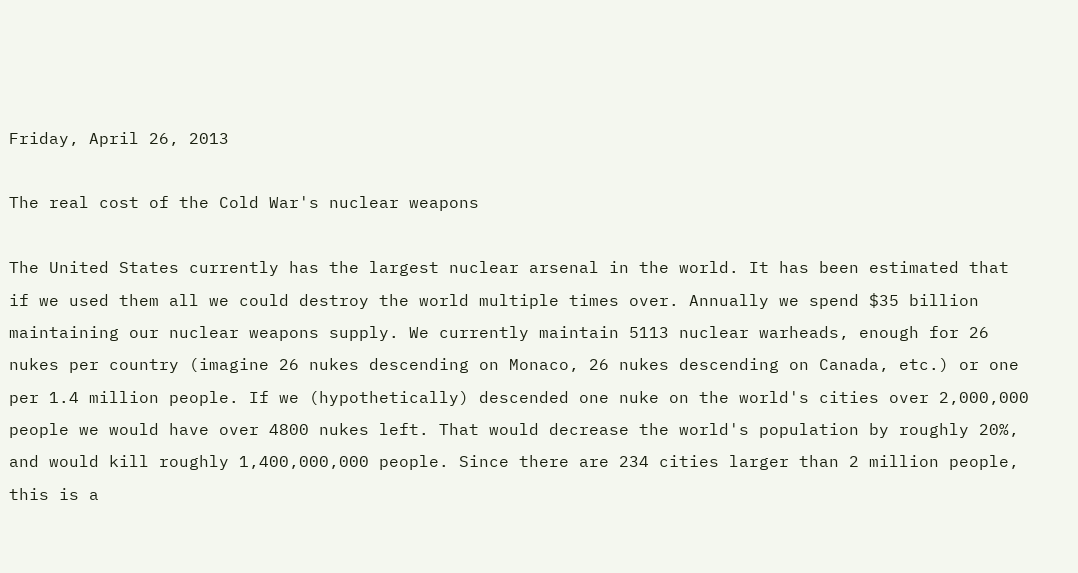Friday, April 26, 2013

The real cost of the Cold War's nuclear weapons

The United States currently has the largest nuclear arsenal in the world. It has been estimated that if we used them all we could destroy the world multiple times over. Annually we spend $35 billion maintaining our nuclear weapons supply. We currently maintain 5113 nuclear warheads, enough for 26 nukes per country (imagine 26 nukes descending on Monaco, 26 nukes descending on Canada, etc.) or one per 1.4 million people. If we (hypothetically) descended one nuke on the world's cities over 2,000,000 people we would have over 4800 nukes left. That would decrease the world's population by roughly 20%, and would kill roughly 1,400,000,000 people. Since there are 234 cities larger than 2 million people, this is a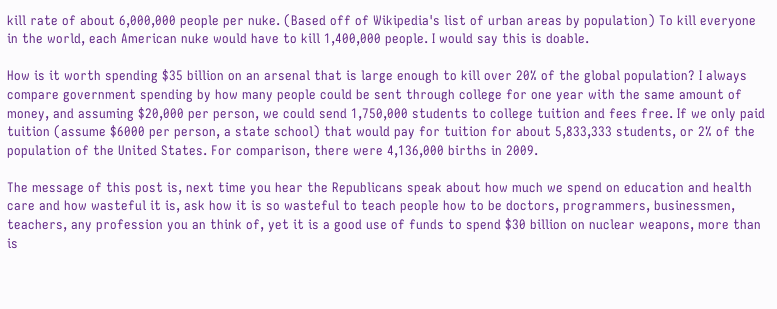kill rate of about 6,000,000 people per nuke. (Based off of Wikipedia's list of urban areas by population) To kill everyone in the world, each American nuke would have to kill 1,400,000 people. I would say this is doable.

How is it worth spending $35 billion on an arsenal that is large enough to kill over 20% of the global population? I always compare government spending by how many people could be sent through college for one year with the same amount of money, and assuming $20,000 per person, we could send 1,750,000 students to college tuition and fees free. If we only paid tuition (assume $6000 per person, a state school) that would pay for tuition for about 5,833,333 students, or 2% of the population of the United States. For comparison, there were 4,136,000 births in 2009.

The message of this post is, next time you hear the Republicans speak about how much we spend on education and health care and how wasteful it is, ask how it is so wasteful to teach people how to be doctors, programmers, businessmen, teachers, any profession you an think of, yet it is a good use of funds to spend $30 billion on nuclear weapons, more than is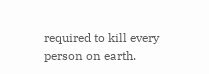required to kill every person on earth.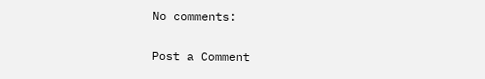No comments:

Post a Comment